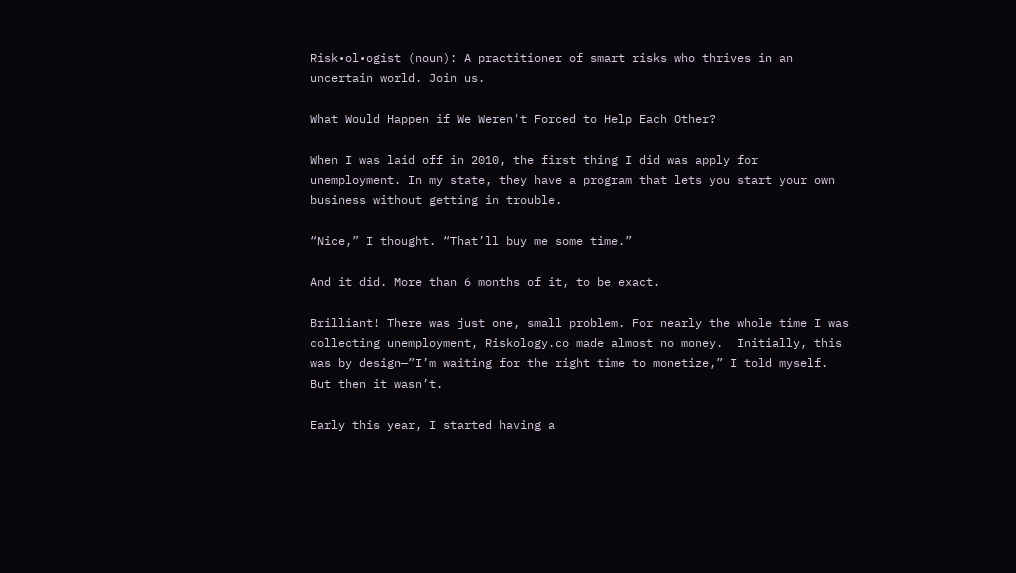Risk•ol•ogist (noun): A practitioner of smart risks who thrives in an uncertain world. Join us.

What Would Happen if We Weren't Forced to Help Each Other?

When I was laid off in 2010, the first thing I did was apply for unemployment. In my state, they have a program that lets you start your own business without getting in trouble.

“Nice,” I thought. “That’ll buy me some time.”

And it did. More than 6 months of it, to be exact.

Brilliant! There was just one, small problem. For nearly the whole time I was collecting unemployment, Riskology.co made almost no money.  Initially, this was by design—”I’m waiting for the right time to monetize,” I told myself. But then it wasn’t.

Early this year, I started having a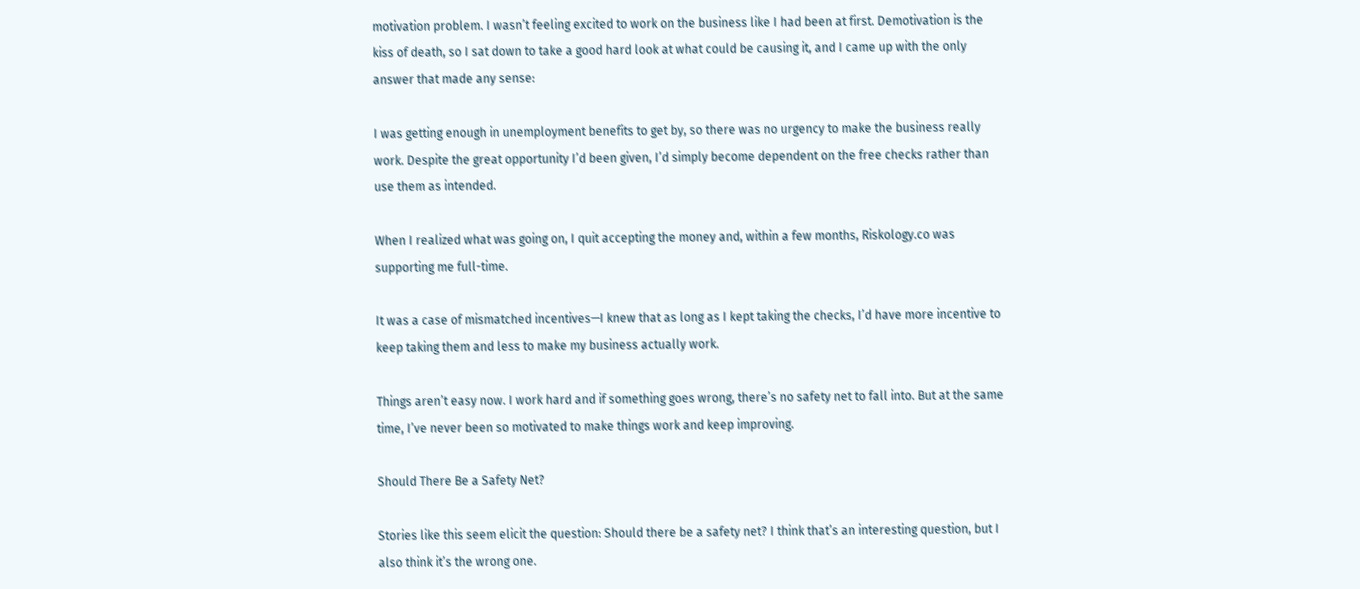motivation problem. I wasn’t feeling excited to work on the business like I had been at first. Demotivation is the kiss of death, so I sat down to take a good hard look at what could be causing it, and I came up with the only answer that made any sense:

I was getting enough in unemployment benefits to get by, so there was no urgency to make the business really work. Despite the great opportunity I’d been given, I’d simply become dependent on the free checks rather than use them as intended.

When I realized what was going on, I quit accepting the money and, within a few months, Riskology.co was supporting me full-time.

It was a case of mismatched incentives—I knew that as long as I kept taking the checks, I’d have more incentive to keep taking them and less to make my business actually work.

Things aren’t easy now. I work hard and if something goes wrong, there’s no safety net to fall into. But at the same time, I’ve never been so motivated to make things work and keep improving.

Should There Be a Safety Net?

Stories like this seem elicit the question: Should there be a safety net? I think that’s an interesting question, but I also think it’s the wrong one.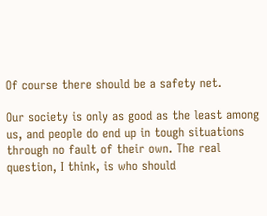Of course there should be a safety net.

Our society is only as good as the least among us, and people do end up in tough situations through no fault of their own. The real question, I think, is who should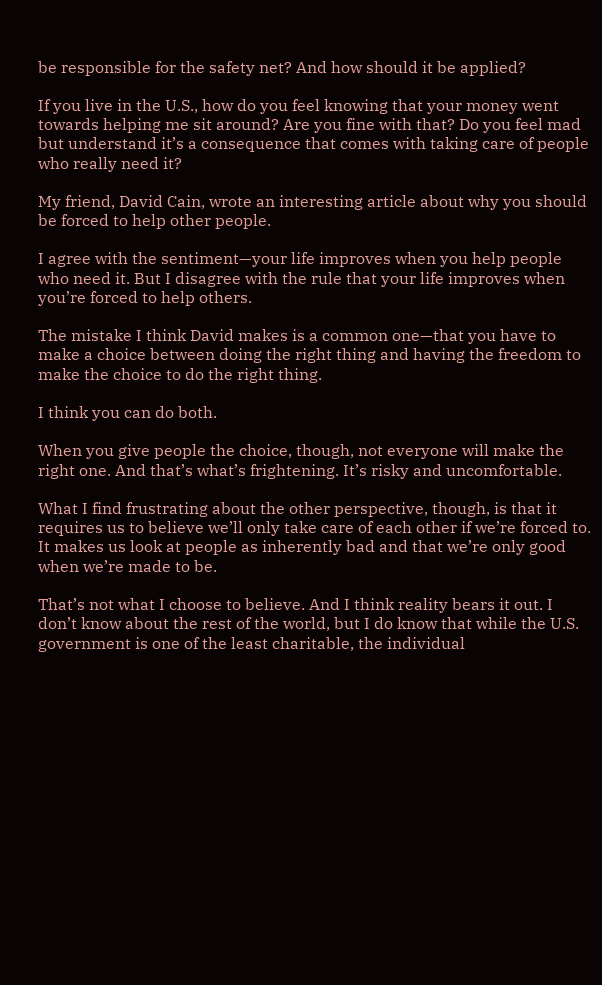be responsible for the safety net? And how should it be applied?

If you live in the U.S., how do you feel knowing that your money went towards helping me sit around? Are you fine with that? Do you feel mad but understand it’s a consequence that comes with taking care of people who really need it?

My friend, David Cain, wrote an interesting article about why you should be forced to help other people.

I agree with the sentiment—your life improves when you help people who need it. But I disagree with the rule that your life improves when you’re forced to help others.

The mistake I think David makes is a common one—that you have to make a choice between doing the right thing and having the freedom to make the choice to do the right thing.

I think you can do both.

When you give people the choice, though, not everyone will make the right one. And that’s what’s frightening. It’s risky and uncomfortable.

What I find frustrating about the other perspective, though, is that it requires us to believe we’ll only take care of each other if we’re forced to. It makes us look at people as inherently bad and that we’re only good when we’re made to be.

That’s not what I choose to believe. And I think reality bears it out. I don’t know about the rest of the world, but I do know that while the U.S. government is one of the least charitable, the individual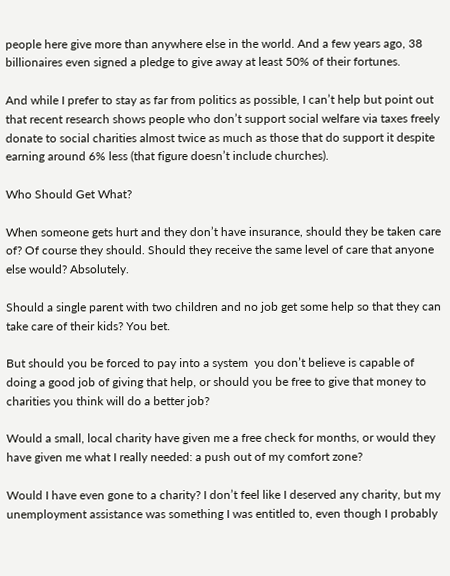people here give more than anywhere else in the world. And a few years ago, 38 billionaires even signed a pledge to give away at least 50% of their fortunes.

And while I prefer to stay as far from politics as possible, I can’t help but point out that recent research shows people who don’t support social welfare via taxes freely donate to social charities almost twice as much as those that do support it despite earning around 6% less (that figure doesn’t include churches).

Who Should Get What?

When someone gets hurt and they don’t have insurance, should they be taken care of? Of course they should. Should they receive the same level of care that anyone else would? Absolutely.

Should a single parent with two children and no job get some help so that they can take care of their kids? You bet.

But should you be forced to pay into a system  you don’t believe is capable of doing a good job of giving that help, or should you be free to give that money to charities you think will do a better job?

Would a small, local charity have given me a free check for months, or would they have given me what I really needed: a push out of my comfort zone?

Would I have even gone to a charity? I don’t feel like I deserved any charity, but my unemployment assistance was something I was entitled to, even though I probably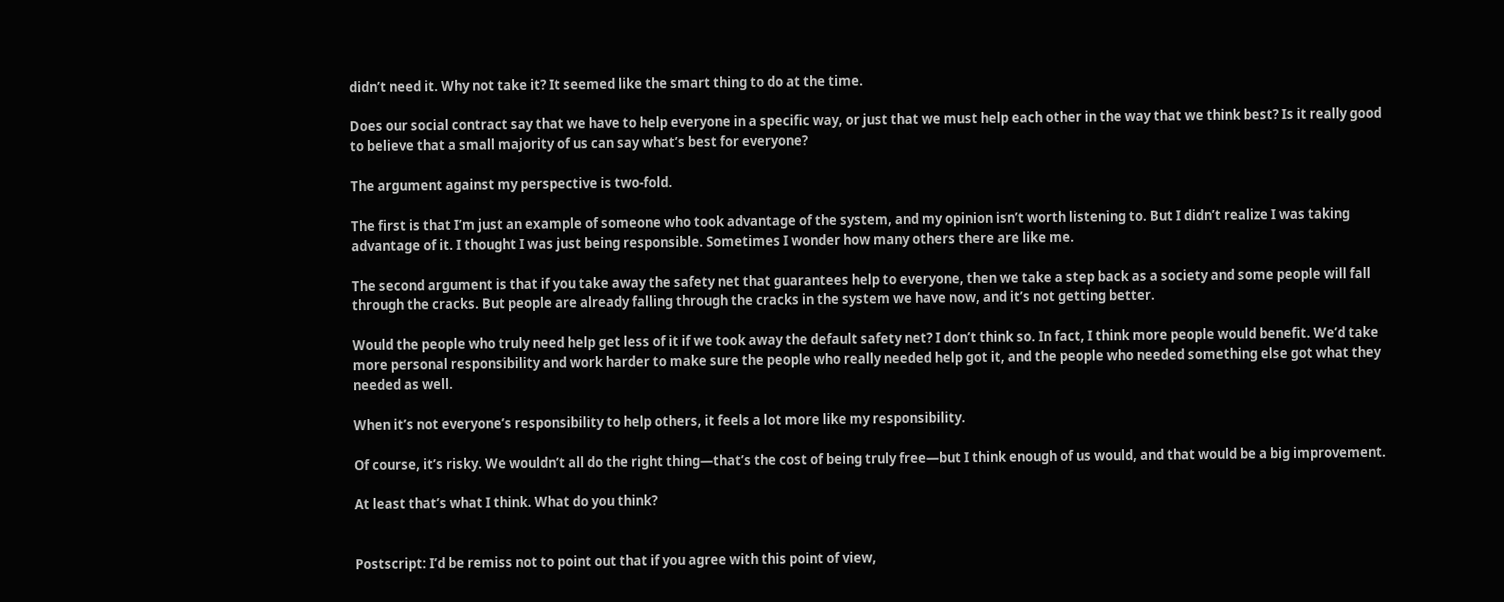didn’t need it. Why not take it? It seemed like the smart thing to do at the time.

Does our social contract say that we have to help everyone in a specific way, or just that we must help each other in the way that we think best? Is it really good to believe that a small majority of us can say what’s best for everyone?

The argument against my perspective is two-fold.

The first is that I’m just an example of someone who took advantage of the system, and my opinion isn’t worth listening to. But I didn’t realize I was taking advantage of it. I thought I was just being responsible. Sometimes I wonder how many others there are like me.

The second argument is that if you take away the safety net that guarantees help to everyone, then we take a step back as a society and some people will fall through the cracks. But people are already falling through the cracks in the system we have now, and it’s not getting better.

Would the people who truly need help get less of it if we took away the default safety net? I don’t think so. In fact, I think more people would benefit. We’d take more personal responsibility and work harder to make sure the people who really needed help got it, and the people who needed something else got what they needed as well.

When it’s not everyone’s responsibility to help others, it feels a lot more like my responsibility.

Of course, it’s risky. We wouldn’t all do the right thing—that’s the cost of being truly free—but I think enough of us would, and that would be a big improvement.

At least that’s what I think. What do you think?


Postscript: I’d be remiss not to point out that if you agree with this point of view,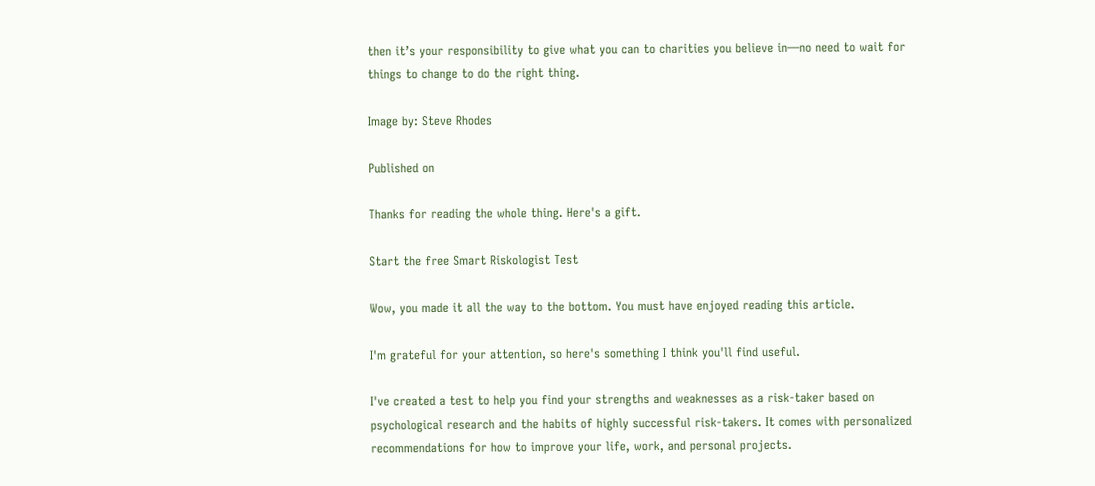then it’s your responsibility to give what you can to charities you believe in—no need to wait for things to change to do the right thing.

Image by: Steve Rhodes

Published on

Thanks for reading the whole thing. Here's a gift.

Start the free Smart Riskologist Test

Wow, you made it all the way to the bottom. You must have enjoyed reading this article.

I'm grateful for your attention, so here's something I think you'll find useful.

I've created a test to help you find your strengths and weaknesses as a risk-taker based on psychological research and the habits of highly successful risk-takers. It comes with personalized recommendations for how to improve your life, work, and personal projects.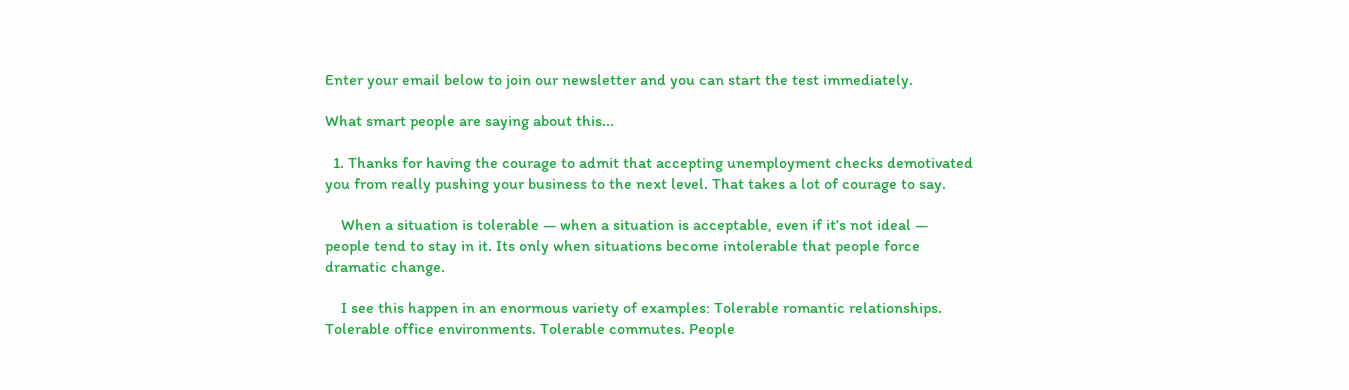Enter your email below to join our newsletter and you can start the test immediately.

What smart people are saying about this...

  1. Thanks for having the courage to admit that accepting unemployment checks demotivated you from really pushing your business to the next level. That takes a lot of courage to say.

    When a situation is tolerable — when a situation is acceptable, even if it’s not ideal — people tend to stay in it. Its only when situations become intolerable that people force dramatic change.

    I see this happen in an enormous variety of examples: Tolerable romantic relationships. Tolerable office environments. Tolerable commutes. People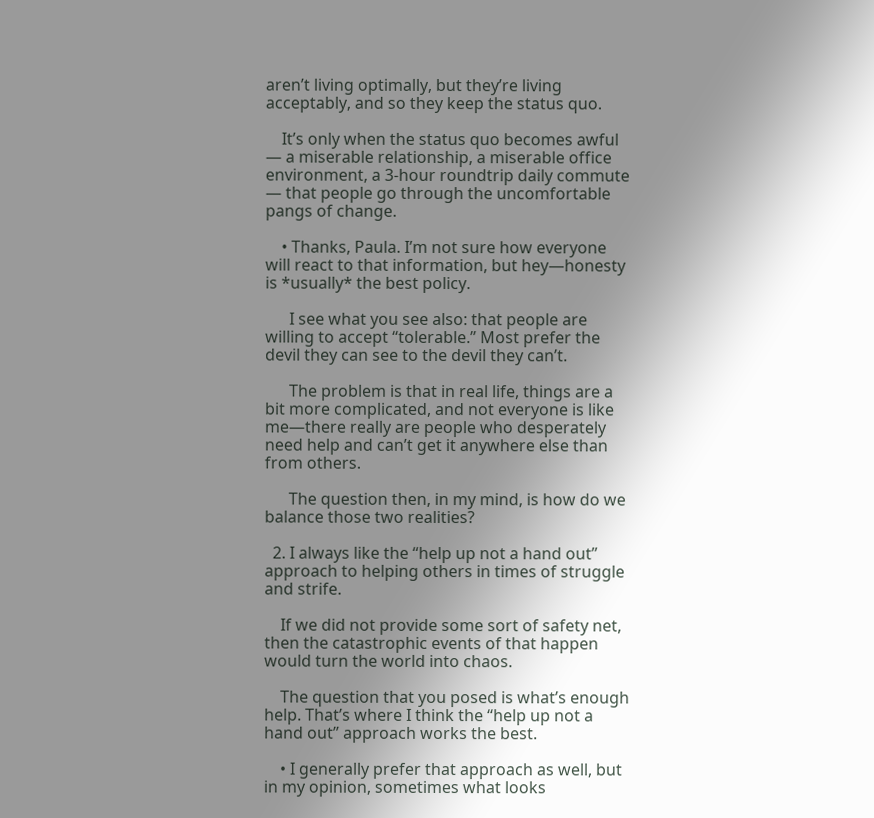aren’t living optimally, but they’re living acceptably, and so they keep the status quo.

    It’s only when the status quo becomes awful — a miserable relationship, a miserable office environment, a 3-hour roundtrip daily commute — that people go through the uncomfortable pangs of change.

    • Thanks, Paula. I’m not sure how everyone will react to that information, but hey—honesty is *usually* the best policy.

      I see what you see also: that people are willing to accept “tolerable.” Most prefer the devil they can see to the devil they can’t.

      The problem is that in real life, things are a bit more complicated, and not everyone is like me—there really are people who desperately need help and can’t get it anywhere else than from others.

      The question then, in my mind, is how do we balance those two realities?

  2. I always like the “help up not a hand out” approach to helping others in times of struggle and strife.

    If we did not provide some sort of safety net, then the catastrophic events of that happen would turn the world into chaos.

    The question that you posed is what’s enough help. That’s where I think the “help up not a hand out” approach works the best.

    • I generally prefer that approach as well, but in my opinion, sometimes what looks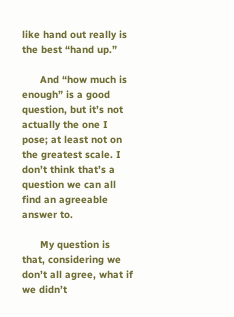like hand out really is the best “hand up.”

      And “how much is enough” is a good question, but it’s not actually the one I pose; at least not on the greatest scale. I don’t think that’s a question we can all find an agreeable answer to.

      My question is that, considering we don’t all agree, what if we didn’t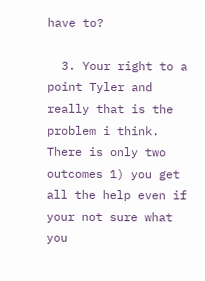have to?

  3. Your right to a point Tyler and really that is the problem i think. There is only two outcomes 1) you get all the help even if your not sure what you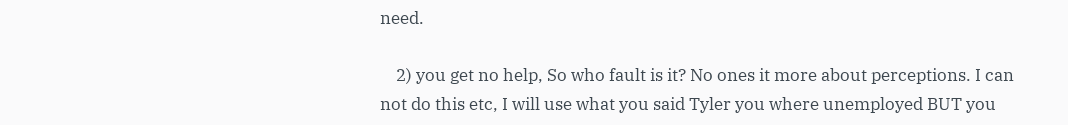need.

    2) you get no help, So who fault is it? No ones it more about perceptions. I can not do this etc, I will use what you said Tyler you where unemployed BUT you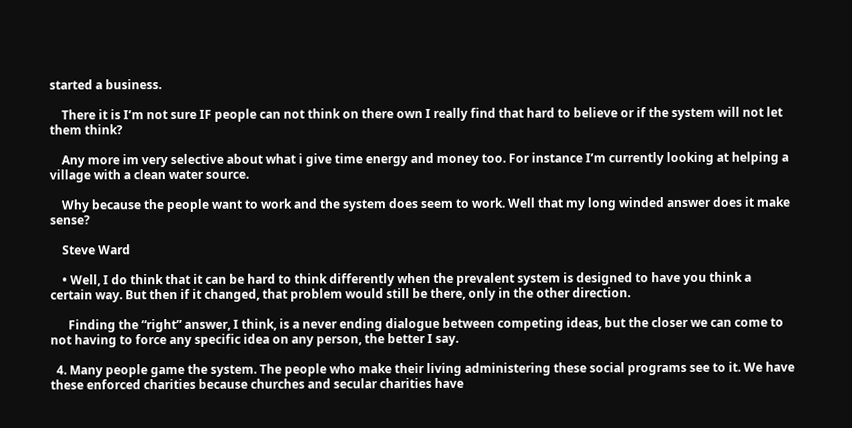started a business.

    There it is I’m not sure IF people can not think on there own I really find that hard to believe or if the system will not let them think?

    Any more im very selective about what i give time energy and money too. For instance I’m currently looking at helping a village with a clean water source.

    Why because the people want to work and the system does seem to work. Well that my long winded answer does it make sense?

    Steve Ward

    • Well, I do think that it can be hard to think differently when the prevalent system is designed to have you think a certain way. But then if it changed, that problem would still be there, only in the other direction.

      Finding the “right” answer, I think, is a never ending dialogue between competing ideas, but the closer we can come to not having to force any specific idea on any person, the better I say.

  4. Many people game the system. The people who make their living administering these social programs see to it. We have these enforced charities because churches and secular charities have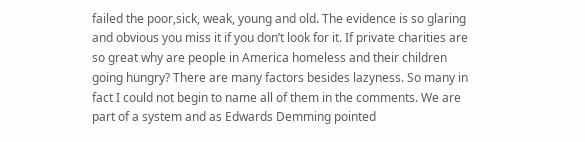failed the poor,sick, weak, young and old. The evidence is so glaring and obvious you miss it if you don’t look for it. If private charities are so great why are people in America homeless and their children going hungry? There are many factors besides lazyness. So many in fact I could not begin to name all of them in the comments. We are part of a system and as Edwards Demming pointed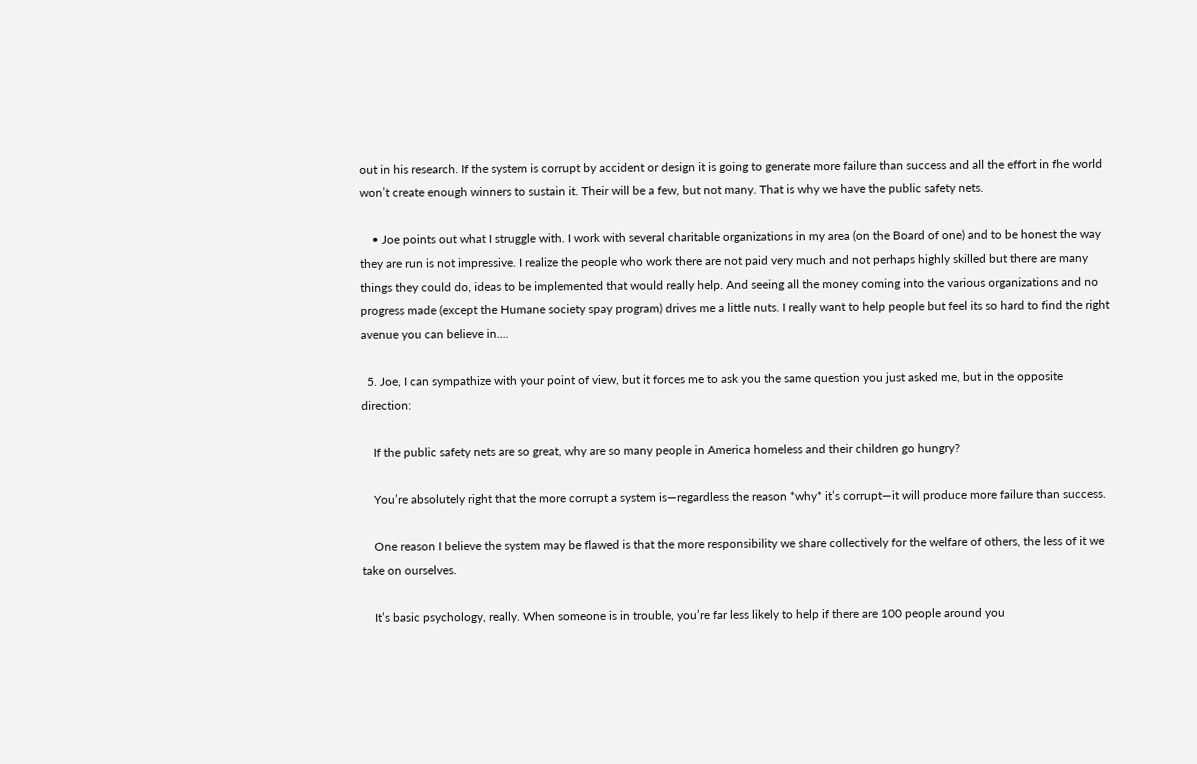out in his research. If the system is corrupt by accident or design it is going to generate more failure than success and all the effort in fhe world won’t create enough winners to sustain it. Their will be a few, but not many. That is why we have the public safety nets.

    • Joe points out what I struggle with. I work with several charitable organizations in my area (on the Board of one) and to be honest the way they are run is not impressive. I realize the people who work there are not paid very much and not perhaps highly skilled but there are many things they could do, ideas to be implemented that would really help. And seeing all the money coming into the various organizations and no progress made (except the Humane society spay program) drives me a little nuts. I really want to help people but feel its so hard to find the right avenue you can believe in….

  5. Joe, I can sympathize with your point of view, but it forces me to ask you the same question you just asked me, but in the opposite direction:

    If the public safety nets are so great, why are so many people in America homeless and their children go hungry?

    You’re absolutely right that the more corrupt a system is—regardless the reason *why* it’s corrupt—it will produce more failure than success.

    One reason I believe the system may be flawed is that the more responsibility we share collectively for the welfare of others, the less of it we take on ourselves.

    It’s basic psychology, really. When someone is in trouble, you’re far less likely to help if there are 100 people around you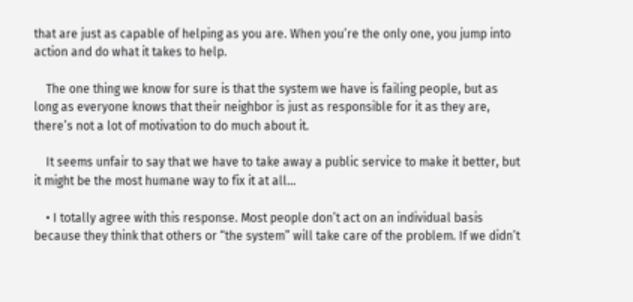that are just as capable of helping as you are. When you’re the only one, you jump into action and do what it takes to help.

    The one thing we know for sure is that the system we have is failing people, but as long as everyone knows that their neighbor is just as responsible for it as they are, there’s not a lot of motivation to do much about it.

    It seems unfair to say that we have to take away a public service to make it better, but it might be the most humane way to fix it at all…

    • I totally agree with this response. Most people don’t act on an individual basis because they think that others or “the system” will take care of the problem. If we didn’t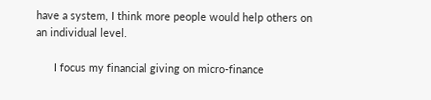have a system, I think more people would help others on an individual level.

      I focus my financial giving on micro-finance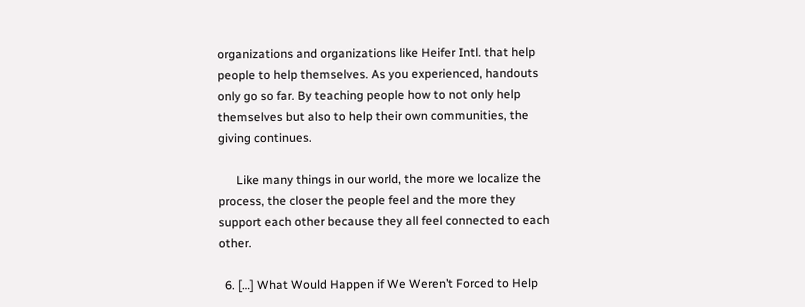organizations and organizations like Heifer Intl. that help people to help themselves. As you experienced, handouts only go so far. By teaching people how to not only help themselves but also to help their own communities, the giving continues.

      Like many things in our world, the more we localize the process, the closer the people feel and the more they support each other because they all feel connected to each other.

  6. […] What Would Happen if We Weren’t Forced to Help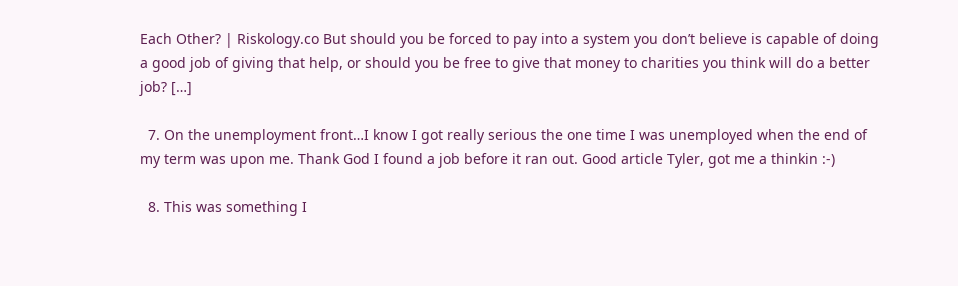Each Other? | Riskology.co But should you be forced to pay into a system you don’t believe is capable of doing a good job of giving that help, or should you be free to give that money to charities you think will do a better job? […]

  7. On the unemployment front…I know I got really serious the one time I was unemployed when the end of my term was upon me. Thank God I found a job before it ran out. Good article Tyler, got me a thinkin :-)

  8. This was something I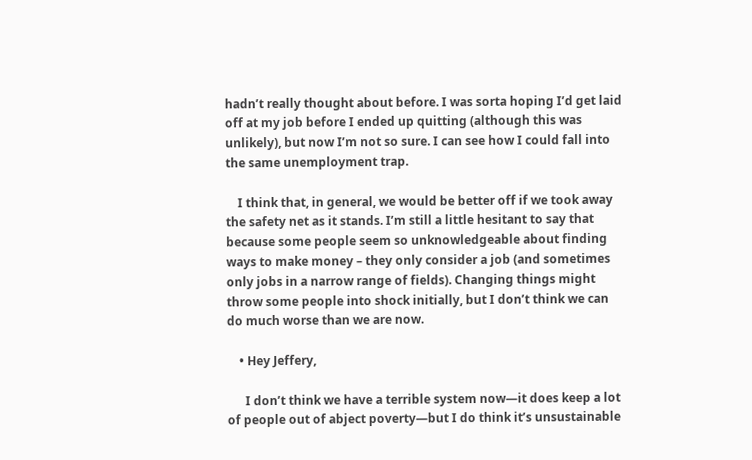hadn’t really thought about before. I was sorta hoping I’d get laid off at my job before I ended up quitting (although this was unlikely), but now I’m not so sure. I can see how I could fall into the same unemployment trap.

    I think that, in general, we would be better off if we took away the safety net as it stands. I’m still a little hesitant to say that because some people seem so unknowledgeable about finding ways to make money – they only consider a job (and sometimes only jobs in a narrow range of fields). Changing things might throw some people into shock initially, but I don’t think we can do much worse than we are now.

    • Hey Jeffery,

      I don’t think we have a terrible system now—it does keep a lot of people out of abject poverty—but I do think it’s unsustainable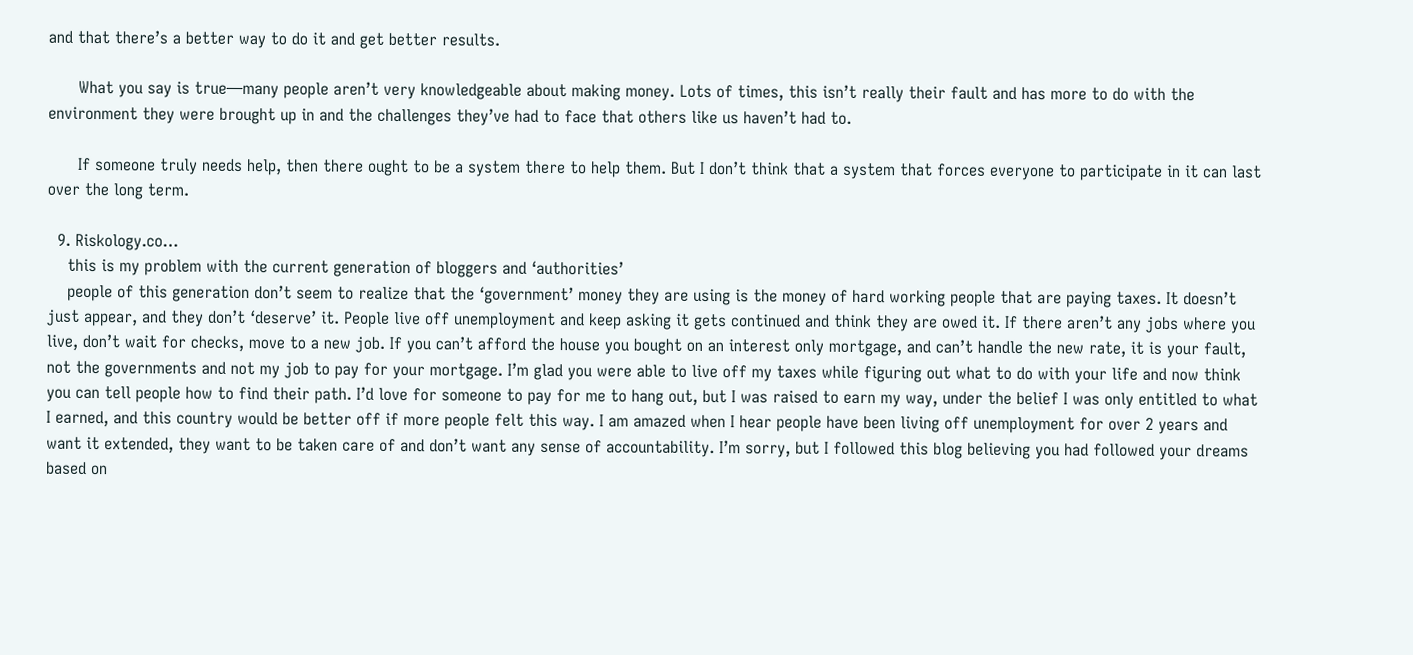and that there’s a better way to do it and get better results.

      What you say is true—many people aren’t very knowledgeable about making money. Lots of times, this isn’t really their fault and has more to do with the environment they were brought up in and the challenges they’ve had to face that others like us haven’t had to.

      If someone truly needs help, then there ought to be a system there to help them. But I don’t think that a system that forces everyone to participate in it can last over the long term.

  9. Riskology.co…
    this is my problem with the current generation of bloggers and ‘authorities’
    people of this generation don’t seem to realize that the ‘government’ money they are using is the money of hard working people that are paying taxes. It doesn’t just appear, and they don’t ‘deserve’ it. People live off unemployment and keep asking it gets continued and think they are owed it. If there aren’t any jobs where you live, don’t wait for checks, move to a new job. If you can’t afford the house you bought on an interest only mortgage, and can’t handle the new rate, it is your fault, not the governments and not my job to pay for your mortgage. I’m glad you were able to live off my taxes while figuring out what to do with your life and now think you can tell people how to find their path. I’d love for someone to pay for me to hang out, but I was raised to earn my way, under the belief I was only entitled to what I earned, and this country would be better off if more people felt this way. I am amazed when I hear people have been living off unemployment for over 2 years and want it extended, they want to be taken care of and don’t want any sense of accountability. I’m sorry, but I followed this blog believing you had followed your dreams based on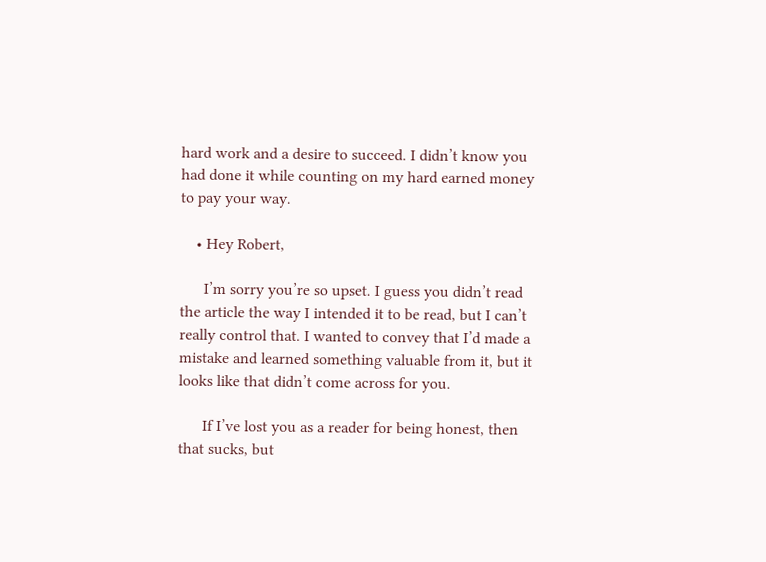hard work and a desire to succeed. I didn’t know you had done it while counting on my hard earned money to pay your way.

    • Hey Robert,

      I’m sorry you’re so upset. I guess you didn’t read the article the way I intended it to be read, but I can’t really control that. I wanted to convey that I’d made a mistake and learned something valuable from it, but it looks like that didn’t come across for you.

      If I’ve lost you as a reader for being honest, then that sucks, but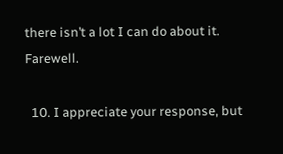there isn’t a lot I can do about it. Farewell.

  10. I appreciate your response, but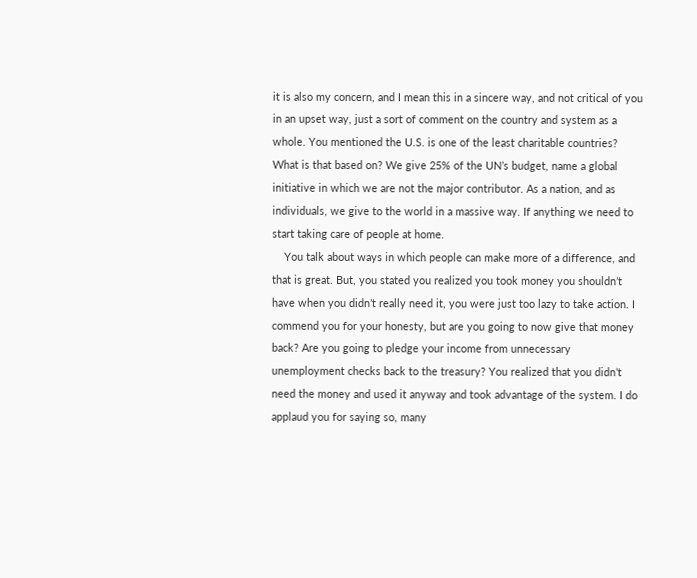it is also my concern, and I mean this in a sincere way, and not critical of you in an upset way, just a sort of comment on the country and system as a whole. You mentioned the U.S. is one of the least charitable countries? What is that based on? We give 25% of the UN’s budget, name a global initiative in which we are not the major contributor. As a nation, and as individuals, we give to the world in a massive way. If anything we need to start taking care of people at home.
    You talk about ways in which people can make more of a difference, and that is great. But, you stated you realized you took money you shouldn’t have when you didn’t really need it, you were just too lazy to take action. I commend you for your honesty, but are you going to now give that money back? Are you going to pledge your income from unnecessary unemployment checks back to the treasury? You realized that you didn’t need the money and used it anyway and took advantage of the system. I do applaud you for saying so, many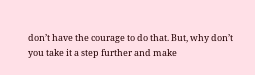don’t have the courage to do that. But, why don’t you take it a step further and make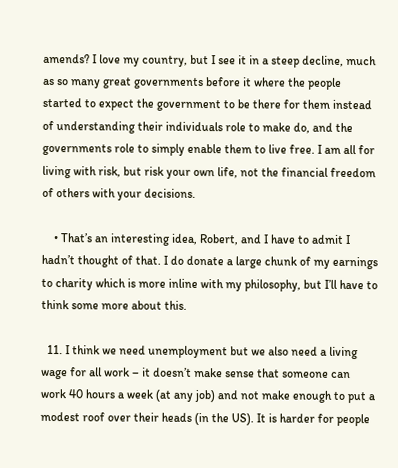amends? I love my country, but I see it in a steep decline, much as so many great governments before it where the people started to expect the government to be there for them instead of understanding their individuals role to make do, and the governments role to simply enable them to live free. I am all for living with risk, but risk your own life, not the financial freedom of others with your decisions.

    • That’s an interesting idea, Robert, and I have to admit I hadn’t thought of that. I do donate a large chunk of my earnings to charity which is more inline with my philosophy, but I’ll have to think some more about this.

  11. I think we need unemployment but we also need a living wage for all work – it doesn’t make sense that someone can work 40 hours a week (at any job) and not make enough to put a modest roof over their heads (in the US). It is harder for people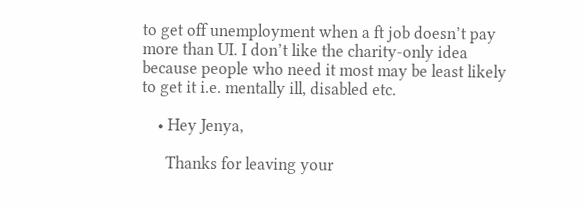to get off unemployment when a ft job doesn’t pay more than UI. I don’t like the charity-only idea because people who need it most may be least likely to get it i.e. mentally ill, disabled etc.

    • Hey Jenya,

      Thanks for leaving your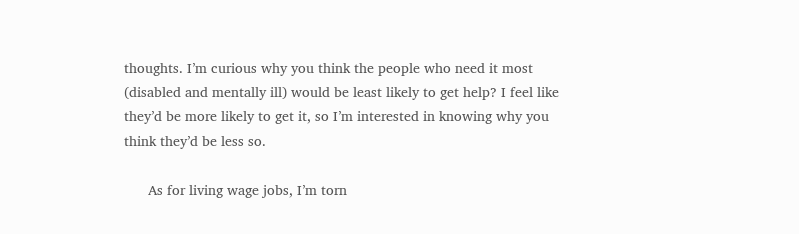thoughts. I’m curious why you think the people who need it most (disabled and mentally ill) would be least likely to get help? I feel like they’d be more likely to get it, so I’m interested in knowing why you think they’d be less so.

      As for living wage jobs, I’m torn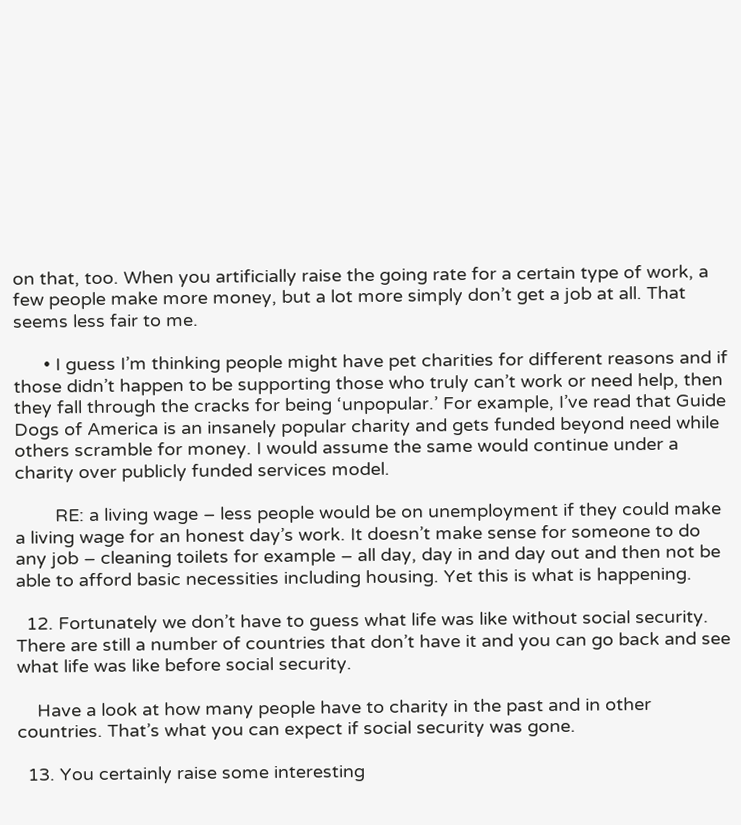on that, too. When you artificially raise the going rate for a certain type of work, a few people make more money, but a lot more simply don’t get a job at all. That seems less fair to me.

      • I guess I’m thinking people might have pet charities for different reasons and if those didn’t happen to be supporting those who truly can’t work or need help, then they fall through the cracks for being ‘unpopular.’ For example, I’ve read that Guide Dogs of America is an insanely popular charity and gets funded beyond need while others scramble for money. I would assume the same would continue under a charity over publicly funded services model.

        RE: a living wage – less people would be on unemployment if they could make a living wage for an honest day’s work. It doesn’t make sense for someone to do any job – cleaning toilets for example – all day, day in and day out and then not be able to afford basic necessities including housing. Yet this is what is happening.

  12. Fortunately we don’t have to guess what life was like without social security. There are still a number of countries that don’t have it and you can go back and see what life was like before social security.

    Have a look at how many people have to charity in the past and in other countries. That’s what you can expect if social security was gone.

  13. You certainly raise some interesting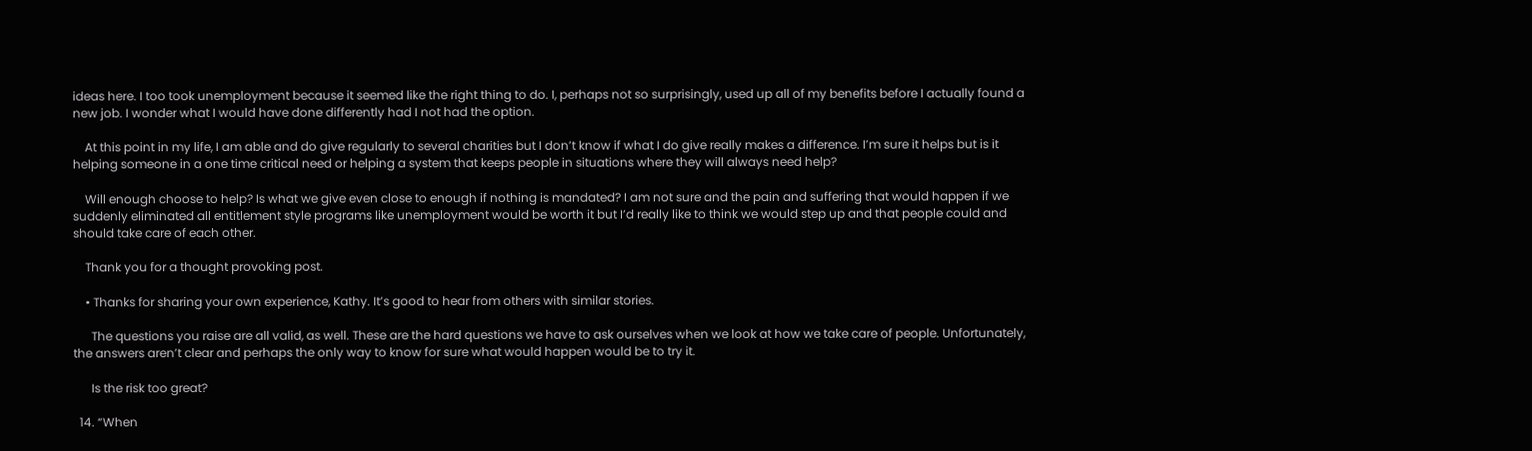ideas here. I too took unemployment because it seemed like the right thing to do. I, perhaps not so surprisingly, used up all of my benefits before I actually found a new job. I wonder what I would have done differently had I not had the option.

    At this point in my life, I am able and do give regularly to several charities but I don’t know if what I do give really makes a difference. I’m sure it helps but is it helping someone in a one time critical need or helping a system that keeps people in situations where they will always need help?

    Will enough choose to help? Is what we give even close to enough if nothing is mandated? I am not sure and the pain and suffering that would happen if we suddenly eliminated all entitlement style programs like unemployment would be worth it but I’d really like to think we would step up and that people could and should take care of each other.

    Thank you for a thought provoking post.

    • Thanks for sharing your own experience, Kathy. It’s good to hear from others with similar stories.

      The questions you raise are all valid, as well. These are the hard questions we have to ask ourselves when we look at how we take care of people. Unfortunately, the answers aren’t clear and perhaps the only way to know for sure what would happen would be to try it.

      Is the risk too great?

  14. “When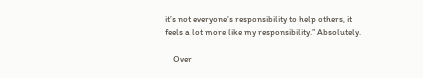it’s not everyone’s responsibility to help others, it feels a lot more like my responsibility.” Absolutely.

    Over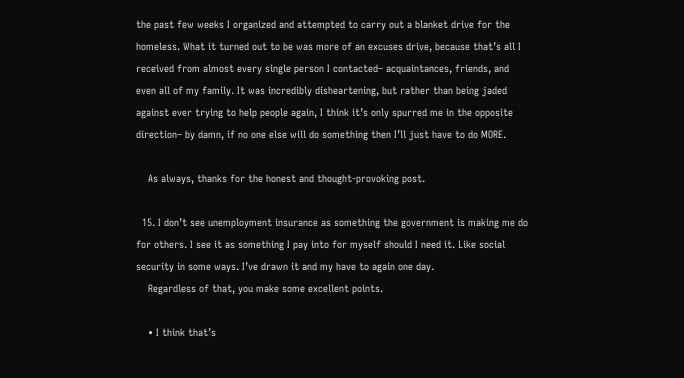the past few weeks I organized and attempted to carry out a blanket drive for the homeless. What it turned out to be was more of an excuses drive, because that’s all I received from almost every single person I contacted– acquaintances, friends, and even all of my family. It was incredibly disheartening, but rather than being jaded against ever trying to help people again, I think it’s only spurred me in the opposite direction– by damn, if no one else will do something then I’ll just have to do MORE.

    As always, thanks for the honest and thought-provoking post.

  15. I don’t see unemployment insurance as something the government is making me do for others. I see it as something I pay into for myself should I need it. Like social security in some ways. I’ve drawn it and my have to again one day.
    Regardless of that, you make some excellent points.

    • I think that’s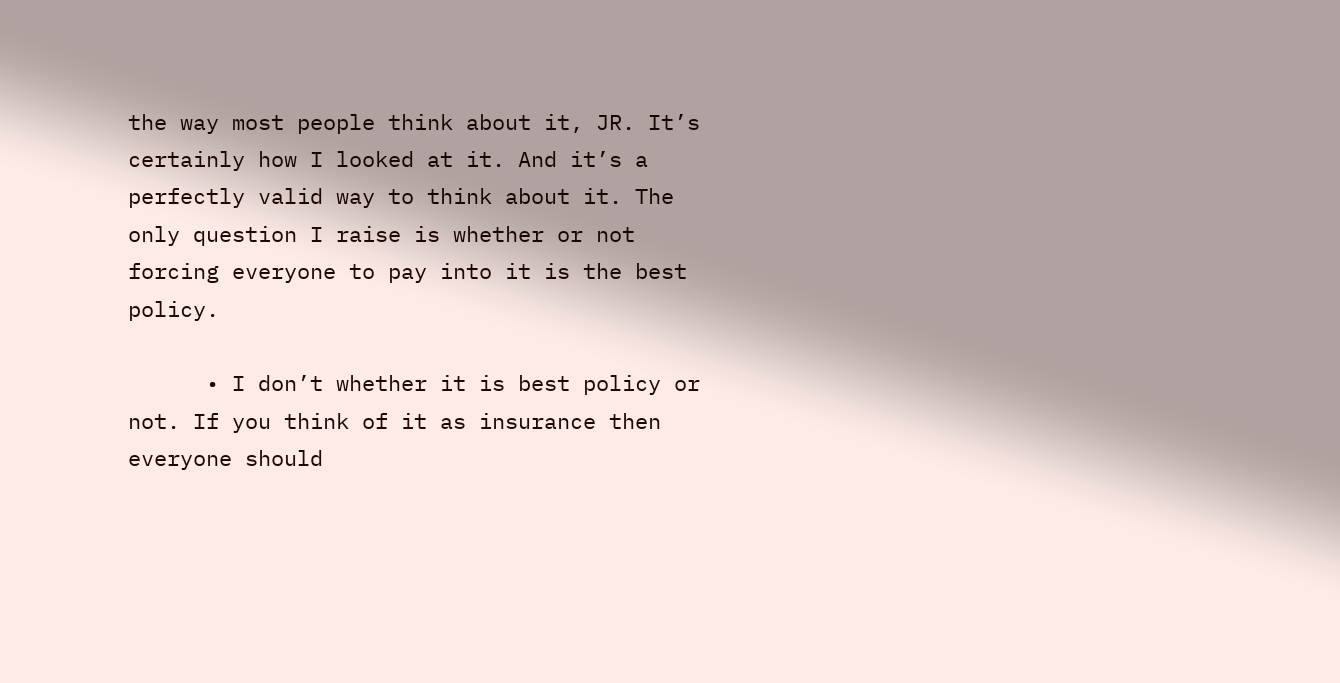the way most people think about it, JR. It’s certainly how I looked at it. And it’s a perfectly valid way to think about it. The only question I raise is whether or not forcing everyone to pay into it is the best policy.

      • I don’t whether it is best policy or not. If you think of it as insurance then everyone should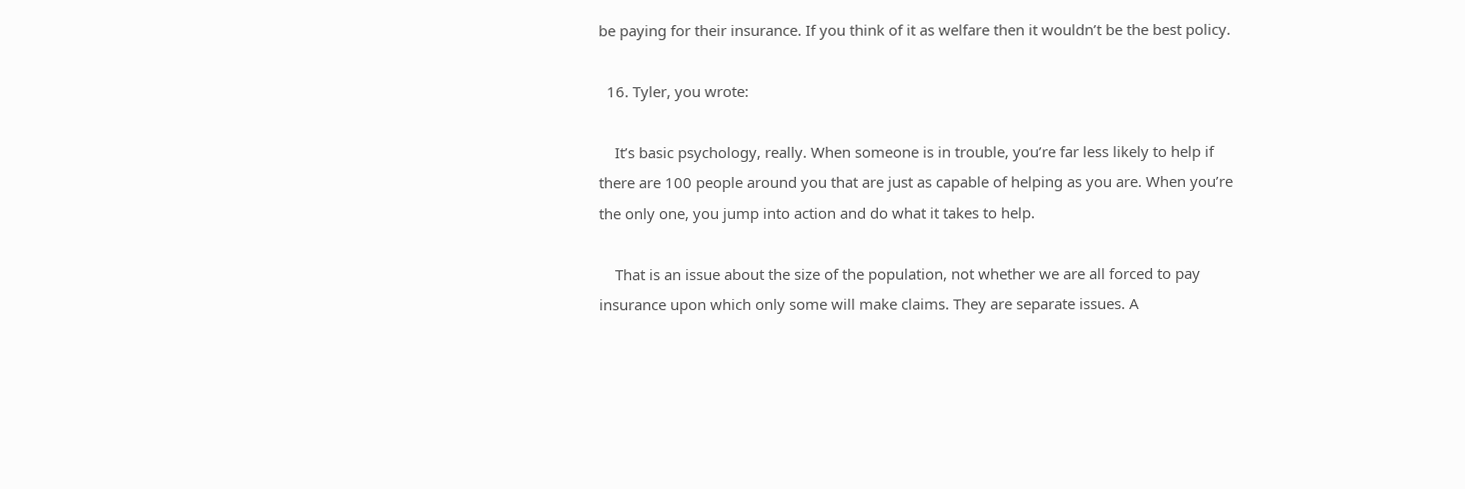be paying for their insurance. If you think of it as welfare then it wouldn’t be the best policy.

  16. Tyler, you wrote:

    It’s basic psychology, really. When someone is in trouble, you’re far less likely to help if there are 100 people around you that are just as capable of helping as you are. When you’re the only one, you jump into action and do what it takes to help.

    That is an issue about the size of the population, not whether we are all forced to pay insurance upon which only some will make claims. They are separate issues. A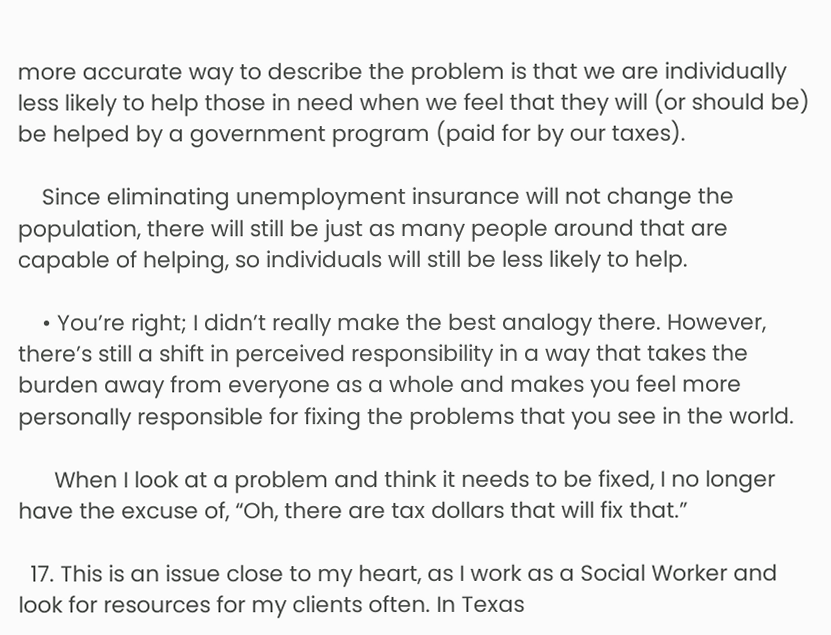more accurate way to describe the problem is that we are individually less likely to help those in need when we feel that they will (or should be) be helped by a government program (paid for by our taxes).

    Since eliminating unemployment insurance will not change the population, there will still be just as many people around that are capable of helping, so individuals will still be less likely to help.

    • You’re right; I didn’t really make the best analogy there. However, there’s still a shift in perceived responsibility in a way that takes the burden away from everyone as a whole and makes you feel more personally responsible for fixing the problems that you see in the world.

      When I look at a problem and think it needs to be fixed, I no longer have the excuse of, “Oh, there are tax dollars that will fix that.”

  17. This is an issue close to my heart, as I work as a Social Worker and look for resources for my clients often. In Texas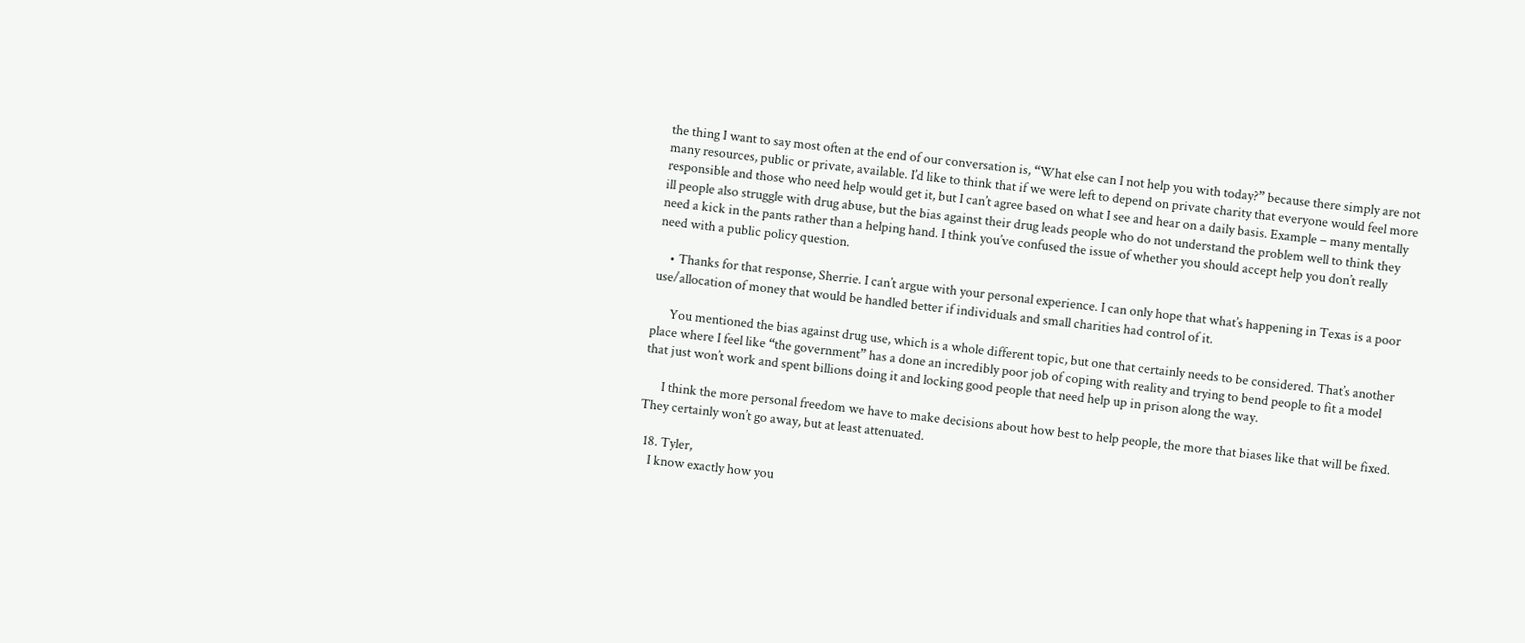the thing I want to say most often at the end of our conversation is, “What else can I not help you with today?” because there simply are not many resources, public or private, available. I’d like to think that if we were left to depend on private charity that everyone would feel more responsible and those who need help would get it, but I can’t agree based on what I see and hear on a daily basis. Example – many mentally ill people also struggle with drug abuse, but the bias against their drug leads people who do not understand the problem well to think they need a kick in the pants rather than a helping hand. I think you’ve confused the issue of whether you should accept help you don’t really need with a public policy question.

    • Thanks for that response, Sherrie. I can’t argue with your personal experience. I can only hope that what’s happening in Texas is a poor use/allocation of money that would be handled better if individuals and small charities had control of it.

      You mentioned the bias against drug use, which is a whole different topic, but one that certainly needs to be considered. That’s another place where I feel like “the government” has a done an incredibly poor job of coping with reality and trying to bend people to fit a model that just won’t work and spent billions doing it and locking good people that need help up in prison along the way.

      I think the more personal freedom we have to make decisions about how best to help people, the more that biases like that will be fixed. They certainly won’t go away, but at least attenuated.

  18. Tyler,
    I know exactly how you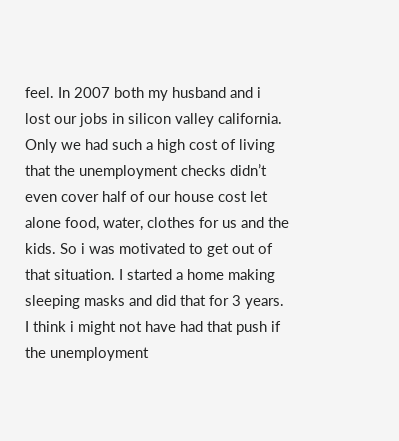feel. In 2007 both my husband and i lost our jobs in silicon valley california. Only we had such a high cost of living that the unemployment checks didn’t even cover half of our house cost let alone food, water, clothes for us and the kids. So i was motivated to get out of that situation. I started a home making sleeping masks and did that for 3 years. I think i might not have had that push if the unemployment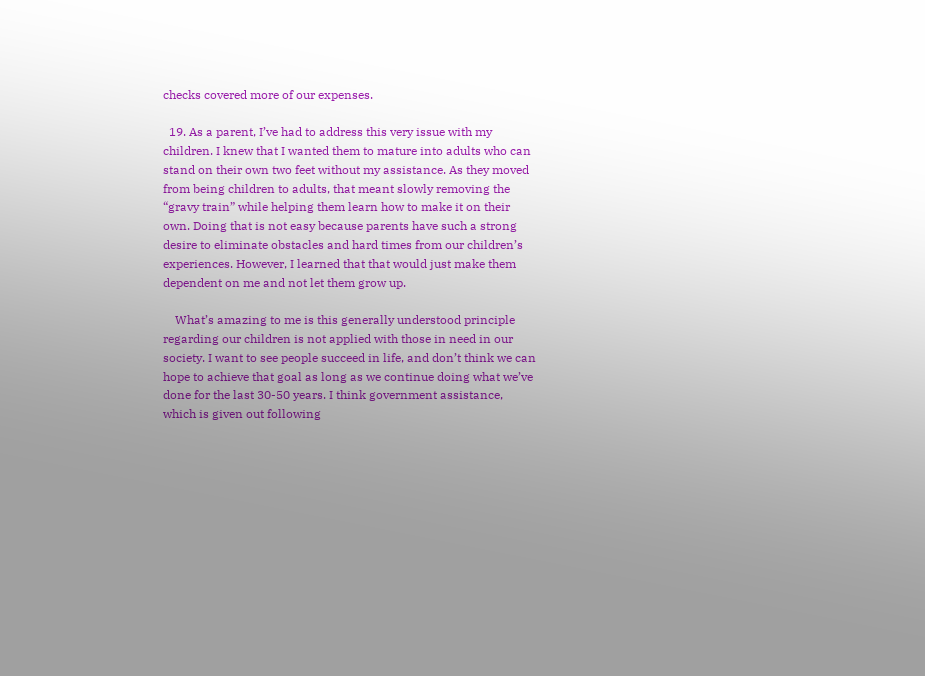checks covered more of our expenses.

  19. As a parent, I’ve had to address this very issue with my children. I knew that I wanted them to mature into adults who can stand on their own two feet without my assistance. As they moved from being children to adults, that meant slowly removing the “gravy train” while helping them learn how to make it on their own. Doing that is not easy because parents have such a strong desire to eliminate obstacles and hard times from our children’s experiences. However, I learned that that would just make them dependent on me and not let them grow up.

    What’s amazing to me is this generally understood principle regarding our children is not applied with those in need in our society. I want to see people succeed in life, and don’t think we can hope to achieve that goal as long as we continue doing what we’ve done for the last 30-50 years. I think government assistance, which is given out following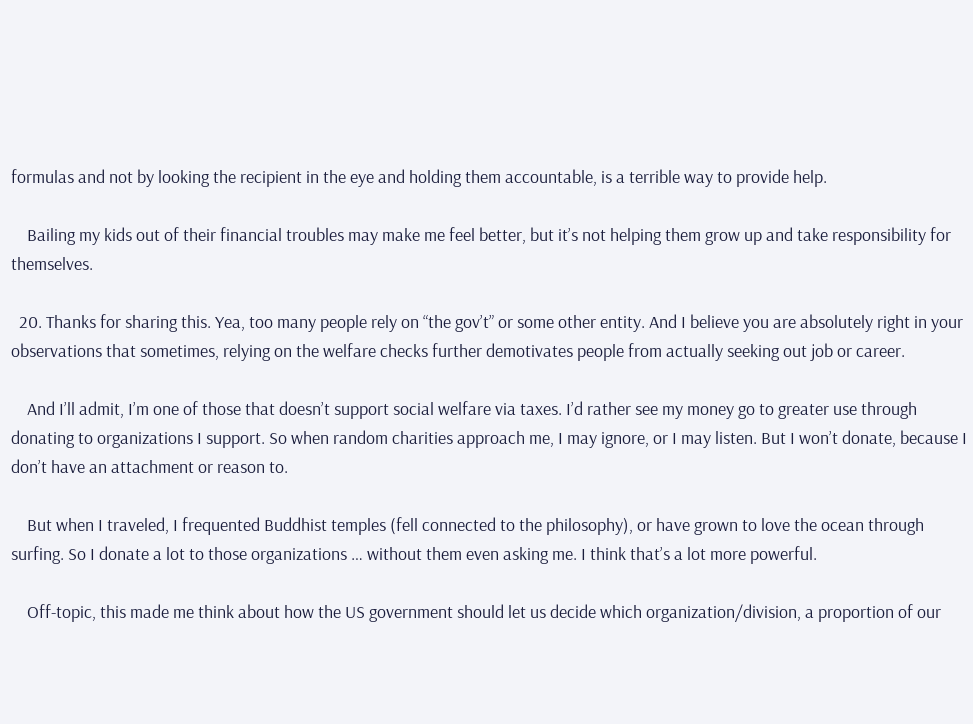formulas and not by looking the recipient in the eye and holding them accountable, is a terrible way to provide help.

    Bailing my kids out of their financial troubles may make me feel better, but it’s not helping them grow up and take responsibility for themselves.

  20. Thanks for sharing this. Yea, too many people rely on “the gov’t” or some other entity. And I believe you are absolutely right in your observations that sometimes, relying on the welfare checks further demotivates people from actually seeking out job or career.

    And I’ll admit, I’m one of those that doesn’t support social welfare via taxes. I’d rather see my money go to greater use through donating to organizations I support. So when random charities approach me, I may ignore, or I may listen. But I won’t donate, because I don’t have an attachment or reason to.

    But when I traveled, I frequented Buddhist temples (fell connected to the philosophy), or have grown to love the ocean through surfing. So I donate a lot to those organizations … without them even asking me. I think that’s a lot more powerful.

    Off-topic, this made me think about how the US government should let us decide which organization/division, a proportion of our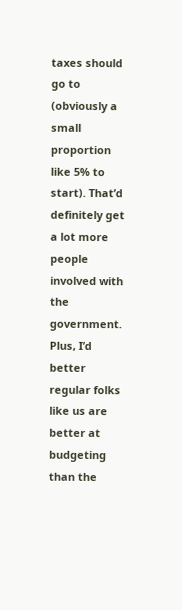taxes should go to (obviously a small proportion like 5% to start). That’d definitely get a lot more people involved with the government. Plus, I’d better regular folks like us are better at budgeting than the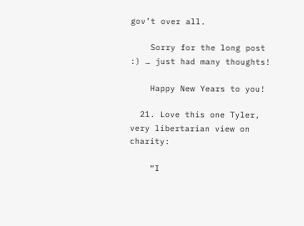gov’t over all.

    Sorry for the long post :) … just had many thoughts!

    Happy New Years to you!

  21. Love this one Tyler, very libertarian view on charity:

    “I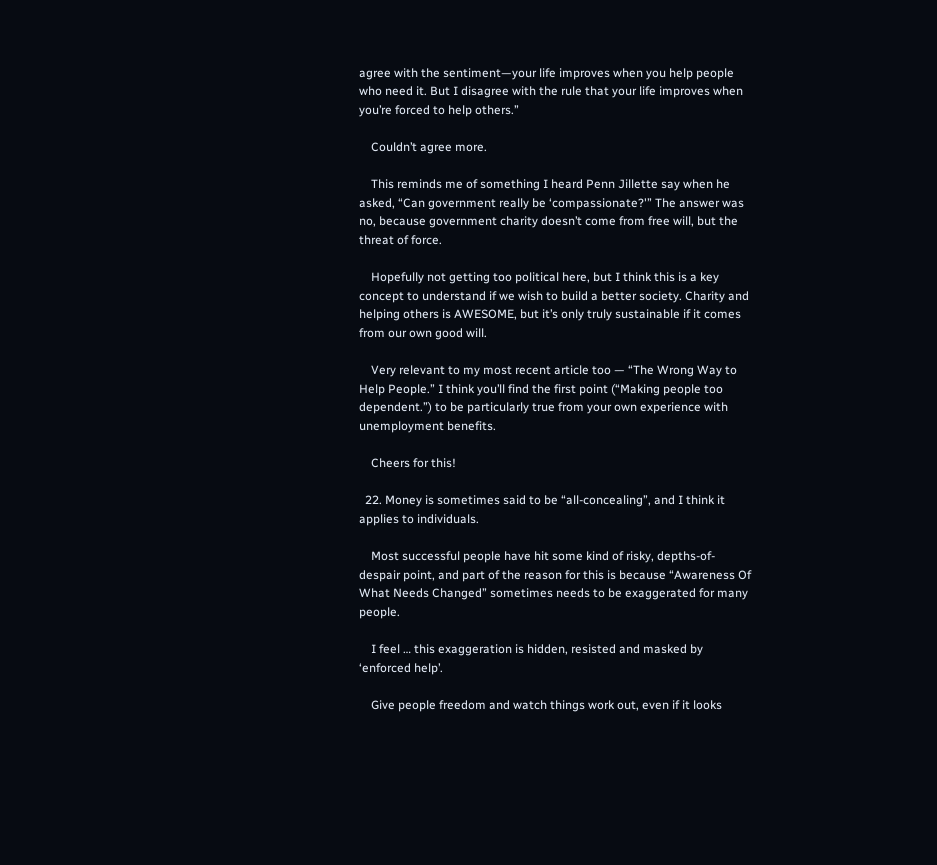agree with the sentiment—your life improves when you help people who need it. But I disagree with the rule that your life improves when you’re forced to help others.”

    Couldn’t agree more.

    This reminds me of something I heard Penn Jillette say when he asked, “Can government really be ‘compassionate?'” The answer was no, because government charity doesn’t come from free will, but the threat of force.

    Hopefully not getting too political here, but I think this is a key concept to understand if we wish to build a better society. Charity and helping others is AWESOME, but it’s only truly sustainable if it comes from our own good will.

    Very relevant to my most recent article too — “The Wrong Way to Help People.” I think you’ll find the first point (“Making people too dependent.”) to be particularly true from your own experience with unemployment benefits.

    Cheers for this!

  22. Money is sometimes said to be “all-concealing”, and I think it applies to individuals.

    Most successful people have hit some kind of risky, depths-of-despair point, and part of the reason for this is because “Awareness Of What Needs Changed” sometimes needs to be exaggerated for many people.

    I feel … this exaggeration is hidden, resisted and masked by ‘enforced help’.

    Give people freedom and watch things work out, even if it looks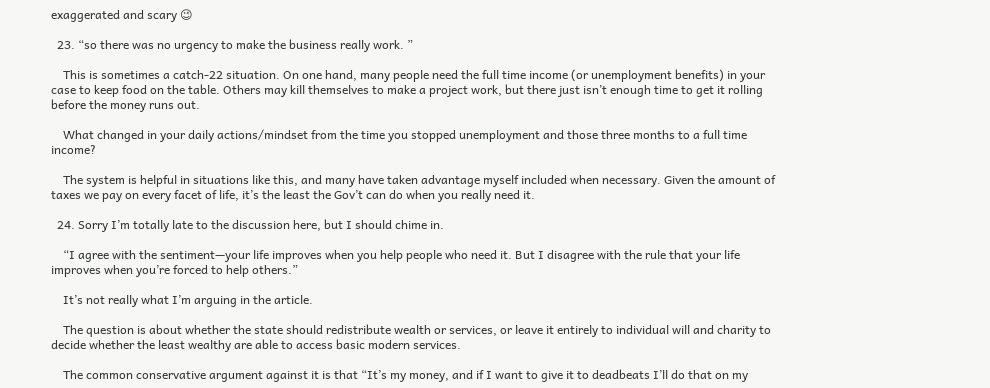exaggerated and scary 😉

  23. “so there was no urgency to make the business really work. ”

    This is sometimes a catch-22 situation. On one hand, many people need the full time income (or unemployment benefits) in your case to keep food on the table. Others may kill themselves to make a project work, but there just isn’t enough time to get it rolling before the money runs out.

    What changed in your daily actions/mindset from the time you stopped unemployment and those three months to a full time income?

    The system is helpful in situations like this, and many have taken advantage myself included when necessary. Given the amount of taxes we pay on every facet of life, it’s the least the Gov’t can do when you really need it.

  24. Sorry I’m totally late to the discussion here, but I should chime in.

    “I agree with the sentiment—your life improves when you help people who need it. But I disagree with the rule that your life improves when you’re forced to help others.”

    It’s not really what I’m arguing in the article.

    The question is about whether the state should redistribute wealth or services, or leave it entirely to individual will and charity to decide whether the least wealthy are able to access basic modern services.

    The common conservative argument against it is that “It’s my money, and if I want to give it to deadbeats I’ll do that on my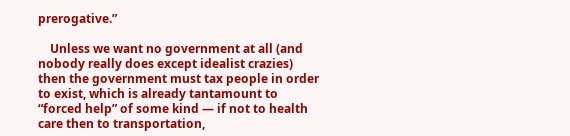prerogative.”

    Unless we want no government at all (and nobody really does except idealist crazies) then the government must tax people in order to exist, which is already tantamount to “forced help” of some kind — if not to health care then to transportation,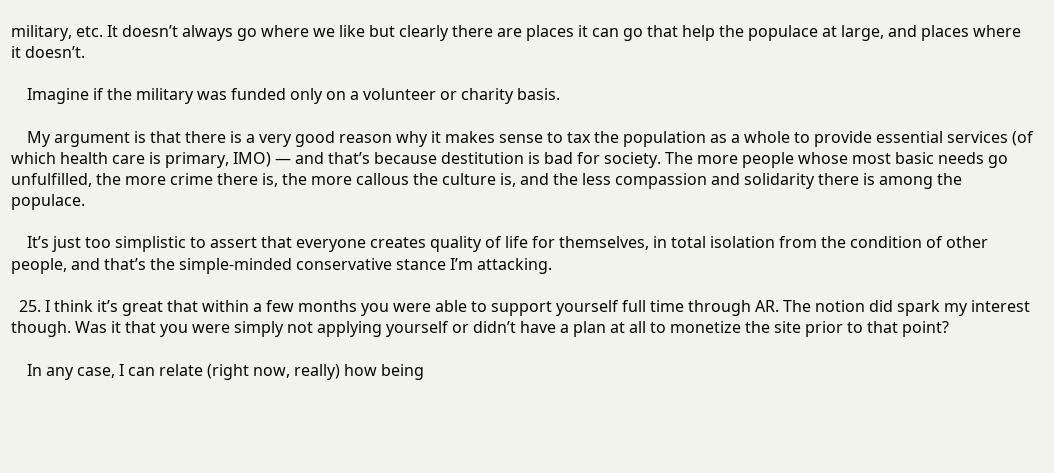military, etc. It doesn’t always go where we like but clearly there are places it can go that help the populace at large, and places where it doesn’t.

    Imagine if the military was funded only on a volunteer or charity basis.

    My argument is that there is a very good reason why it makes sense to tax the population as a whole to provide essential services (of which health care is primary, IMO) — and that’s because destitution is bad for society. The more people whose most basic needs go unfulfilled, the more crime there is, the more callous the culture is, and the less compassion and solidarity there is among the populace.

    It’s just too simplistic to assert that everyone creates quality of life for themselves, in total isolation from the condition of other people, and that’s the simple-minded conservative stance I’m attacking.

  25. I think it’s great that within a few months you were able to support yourself full time through AR. The notion did spark my interest though. Was it that you were simply not applying yourself or didn’t have a plan at all to monetize the site prior to that point?

    In any case, I can relate (right now, really) how being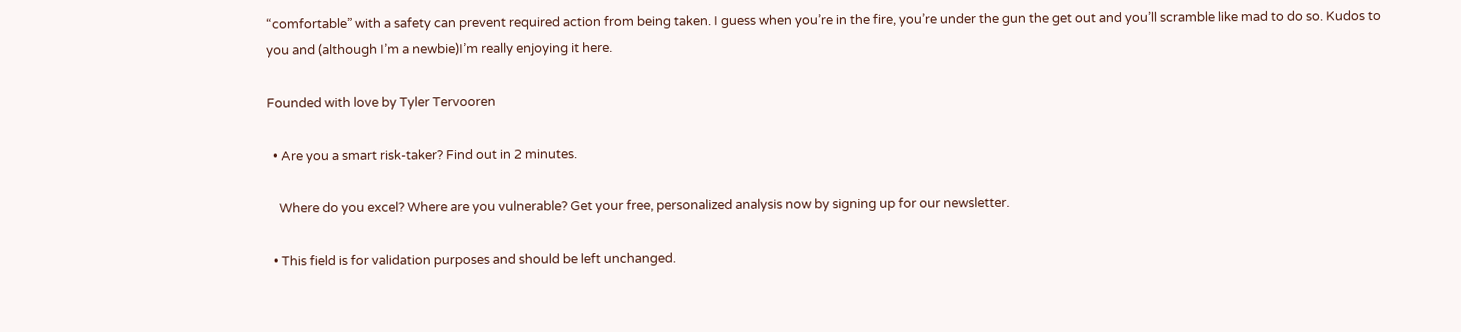“comfortable” with a safety can prevent required action from being taken. I guess when you’re in the fire, you’re under the gun the get out and you’ll scramble like mad to do so. Kudos to you and (although I’m a newbie)I’m really enjoying it here.

Founded with love by Tyler Tervooren

  • Are you a smart risk-taker? Find out in 2 minutes.

    Where do you excel? Where are you vulnerable? Get your free, personalized analysis now by signing up for our newsletter.

  • This field is for validation purposes and should be left unchanged.